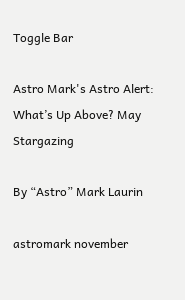Toggle Bar

Astro Mark's Astro Alert: What’s Up Above? May Stargazing

By “Astro” Mark Laurin

astromark november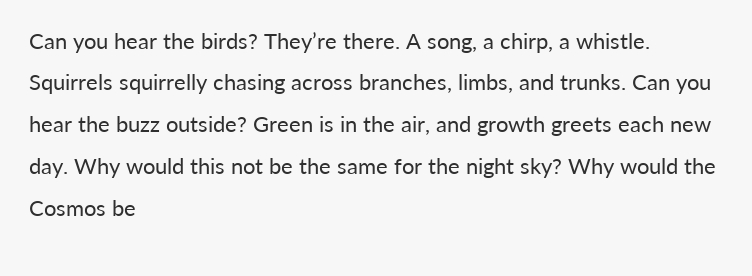Can you hear the birds? They’re there. A song, a chirp, a whistle. Squirrels squirrelly chasing across branches, limbs, and trunks. Can you hear the buzz outside? Green is in the air, and growth greets each new day. Why would this not be the same for the night sky? Why would the Cosmos be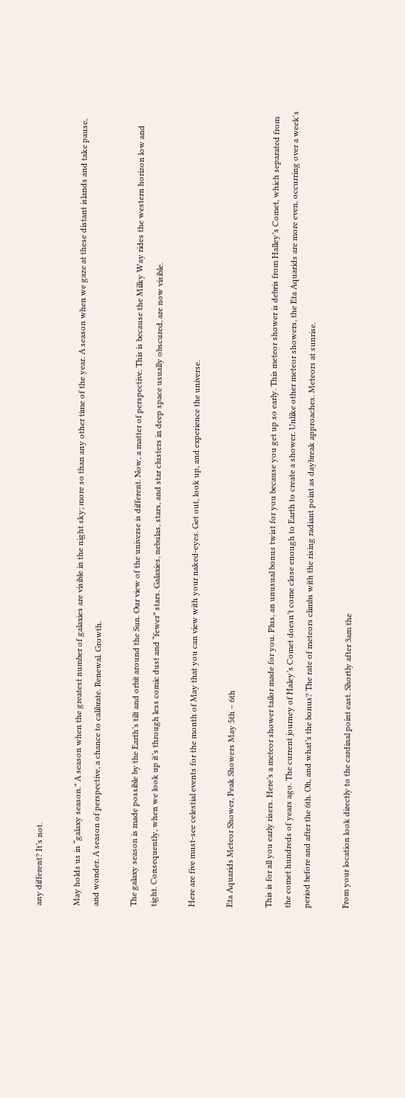any different? It’s not.

May holds us in “galaxy season.” A season when the greatest number of galaxies are visible in the night sky; more so than any other time of the year. A season when we gaze at these distant islands and take pause, and wonder. A season of perspective, a chance to calibrate. Renewal. Growth.

The galaxy season is made possible by the Earth’s tilt and orbit around the Sun. Our view of the universe is different. Now, a matter of perspective. This is because the Milky Way rides the western horizon low and tight. Consequently, when we look up it’s through less comic dust and “fewer” stars. Galaxies, nebulas, stars, and star clusters in deep space usually obscured, are now visible.

Here are five must-see celestial events for the month of May that you can view with your naked-eyes. Get out, look up, and experience the universe.

Eta Aquarids Meteor Shower, Peak Showers May 5th – 6th

This is for all you early risers. Here’s a meteor shower tailor made for you. Plus, an unusual bonus twist for you because you get up so early. This meteor shower is debris from Halley’s Comet, which separated from the comet hundreds of years ago. The current journey of Haley’s Comet doesn’t come close enough to Earth to create a shower. Unlike other meteor showers, the Eta Aquarids are more even, occurring over a week's period before and after the 6th. Oh, and what’s the bonus? The rate of meteors climbs with the rising radiant point as daybreak approaches. Meteors at sunrise.

From your location look directly to the cardinal point east. Shortly after 3am the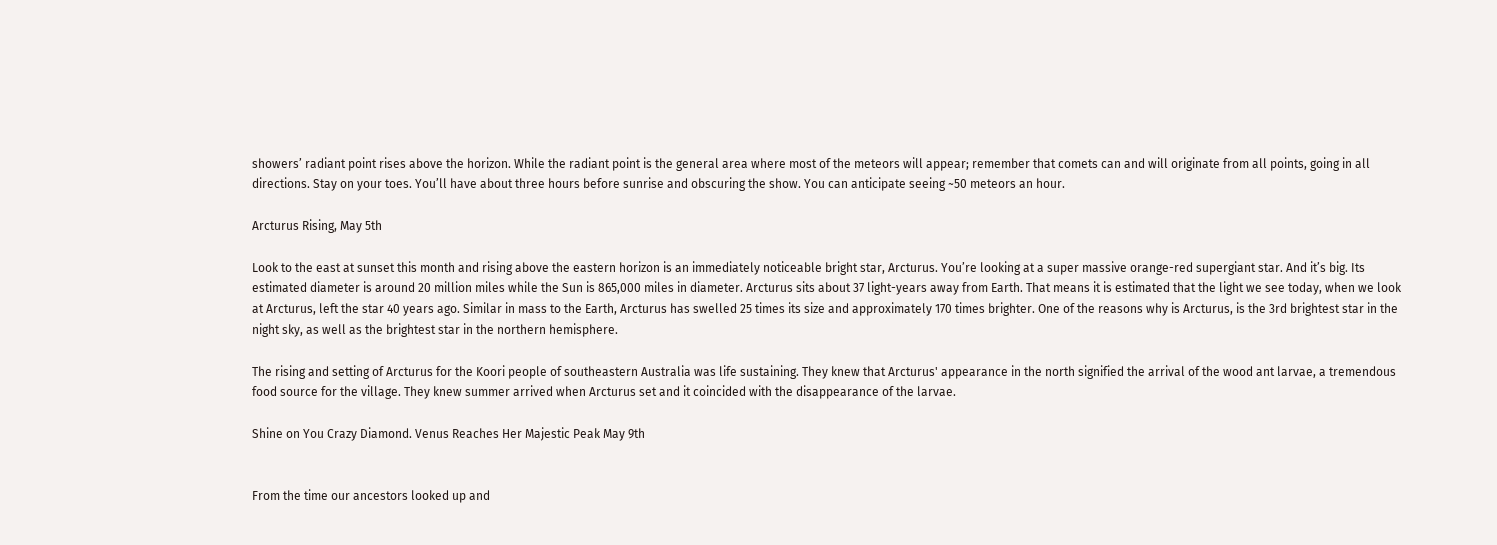showers’ radiant point rises above the horizon. While the radiant point is the general area where most of the meteors will appear; remember that comets can and will originate from all points, going in all directions. Stay on your toes. You’ll have about three hours before sunrise and obscuring the show. You can anticipate seeing ~50 meteors an hour.

Arcturus Rising, May 5th

Look to the east at sunset this month and rising above the eastern horizon is an immediately noticeable bright star, Arcturus. You’re looking at a super massive orange-red supergiant star. And it’s big. Its estimated diameter is around 20 million miles while the Sun is 865,000 miles in diameter. Arcturus sits about 37 light-years away from Earth. That means it is estimated that the light we see today, when we look at Arcturus, left the star 40 years ago. Similar in mass to the Earth, Arcturus has swelled 25 times its size and approximately 170 times brighter. One of the reasons why is Arcturus, is the 3rd brightest star in the night sky, as well as the brightest star in the northern hemisphere.

The rising and setting of Arcturus for the Koori people of southeastern Australia was life sustaining. They knew that Arcturus' appearance in the north signified the arrival of the wood ant larvae, a tremendous food source for the village. They knew summer arrived when Arcturus set and it coincided with the disappearance of the larvae.

Shine on You Crazy Diamond. Venus Reaches Her Majestic Peak May 9th


From the time our ancestors looked up and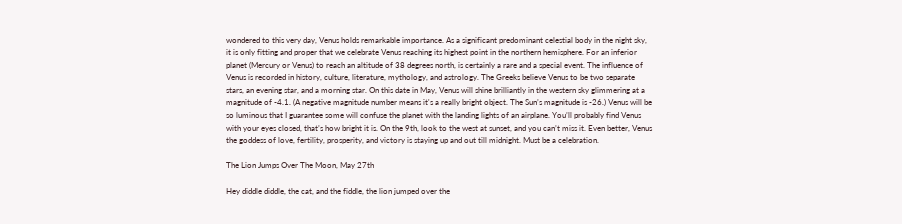wondered to this very day, Venus holds remarkable importance. As a significant predominant celestial body in the night sky, it is only fitting and proper that we celebrate Venus reaching its highest point in the northern hemisphere. For an inferior planet (Mercury or Venus) to reach an altitude of 38 degrees north, is certainly a rare and a special event. The influence of Venus is recorded in history, culture, literature, mythology, and astrology. The Greeks believe Venus to be two separate stars, an evening star, and a morning star. On this date in May, Venus will shine brilliantly in the western sky glimmering at a magnitude of -4.1. (A negative magnitude number means it's a really bright object. The Sun’s magnitude is -26.) Venus will be so luminous that I guarantee some will confuse the planet with the landing lights of an airplane. You’ll probably find Venus with your eyes closed, that’s how bright it is. On the 9th, look to the west at sunset, and you can’t miss it. Even better, Venus the goddess of love, fertility, prosperity, and victory is staying up and out till midnight. Must be a celebration.

The Lion Jumps Over The Moon, May 27th

Hey diddle diddle, the cat, and the fiddle, the lion jumped over the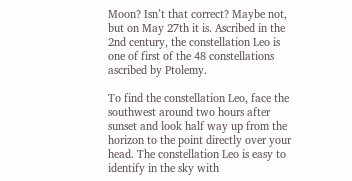Moon? Isn’t that correct? Maybe not, but on May 27th it is. Ascribed in the 2nd century, the constellation Leo is one of first of the 48 constellations ascribed by Ptolemy.

To find the constellation Leo, face the southwest around two hours after sunset and look half way up from the horizon to the point directly over your head. The constellation Leo is easy to identify in the sky with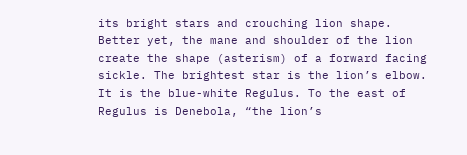its bright stars and crouching lion shape. Better yet, the mane and shoulder of the lion create the shape (asterism) of a forward facing sickle. The brightest star is the lion’s elbow. It is the blue-white Regulus. To the east of Regulus is Denebola, “the lion’s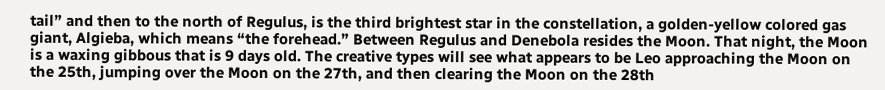tail” and then to the north of Regulus, is the third brightest star in the constellation, a golden-yellow colored gas giant, Algieba, which means “the forehead.” Between Regulus and Denebola resides the Moon. That night, the Moon is a waxing gibbous that is 9 days old. The creative types will see what appears to be Leo approaching the Moon on the 25th, jumping over the Moon on the 27th, and then clearing the Moon on the 28th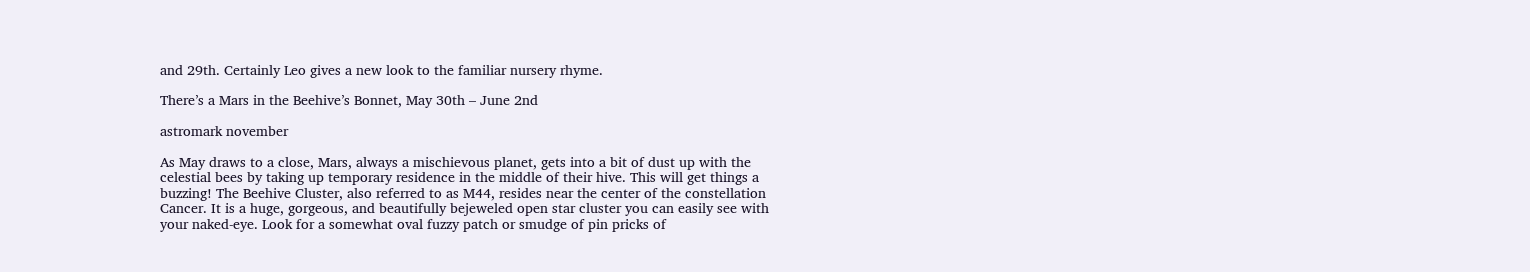and 29th. Certainly Leo gives a new look to the familiar nursery rhyme.

There’s a Mars in the Beehive’s Bonnet, May 30th – June 2nd

astromark november

As May draws to a close, Mars, always a mischievous planet, gets into a bit of dust up with the celestial bees by taking up temporary residence in the middle of their hive. This will get things a buzzing! The Beehive Cluster, also referred to as M44, resides near the center of the constellation Cancer. It is a huge, gorgeous, and beautifully bejeweled open star cluster you can easily see with your naked-eye. Look for a somewhat oval fuzzy patch or smudge of pin pricks of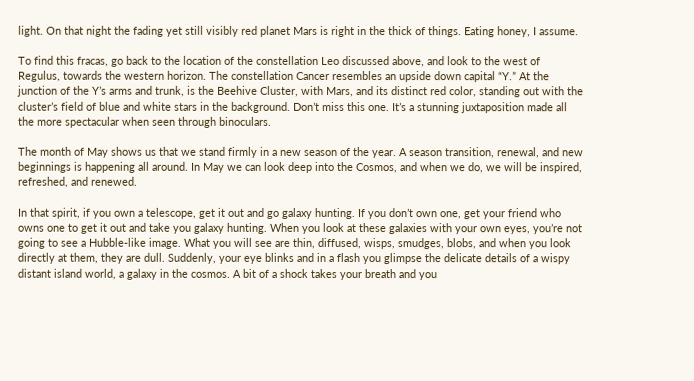light. On that night the fading yet still visibly red planet Mars is right in the thick of things. Eating honey, I assume.

To find this fracas, go back to the location of the constellation Leo discussed above, and look to the west of Regulus, towards the western horizon. The constellation Cancer resembles an upside down capital “Y.” At the junction of the Y’s arms and trunk, is the Beehive Cluster, with Mars, and its distinct red color, standing out with the cluster’s field of blue and white stars in the background. Don’t miss this one. It’s a stunning juxtaposition made all the more spectacular when seen through binoculars.

The month of May shows us that we stand firmly in a new season of the year. A season transition, renewal, and new beginnings is happening all around. In May we can look deep into the Cosmos, and when we do, we will be inspired, refreshed, and renewed.

In that spirit, if you own a telescope, get it out and go galaxy hunting. If you don’t own one, get your friend who owns one to get it out and take you galaxy hunting. When you look at these galaxies with your own eyes, you’re not going to see a Hubble-like image. What you will see are thin, diffused, wisps, smudges, blobs, and when you look directly at them, they are dull. Suddenly, your eye blinks and in a flash you glimpse the delicate details of a wispy distant island world, a galaxy in the cosmos. A bit of a shock takes your breath and you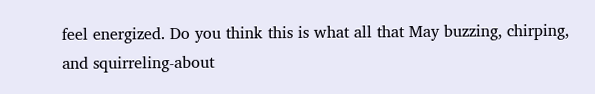feel energized. Do you think this is what all that May buzzing, chirping, and squirreling-about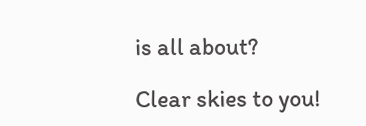is all about?

Clear skies to you!